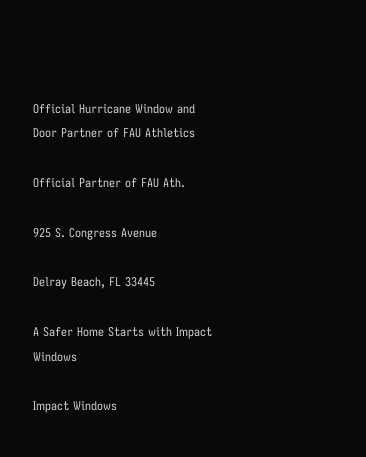Official Hurricane Window and Door Partner of FAU Athletics

Official Partner of FAU Ath.

925 S. Congress Avenue

Delray Beach, FL 33445

A Safer Home Starts with Impact Windows

Impact Windows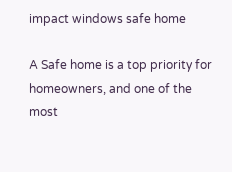impact windows safe home

A Safe home is a top priority for homeowners, and one of the most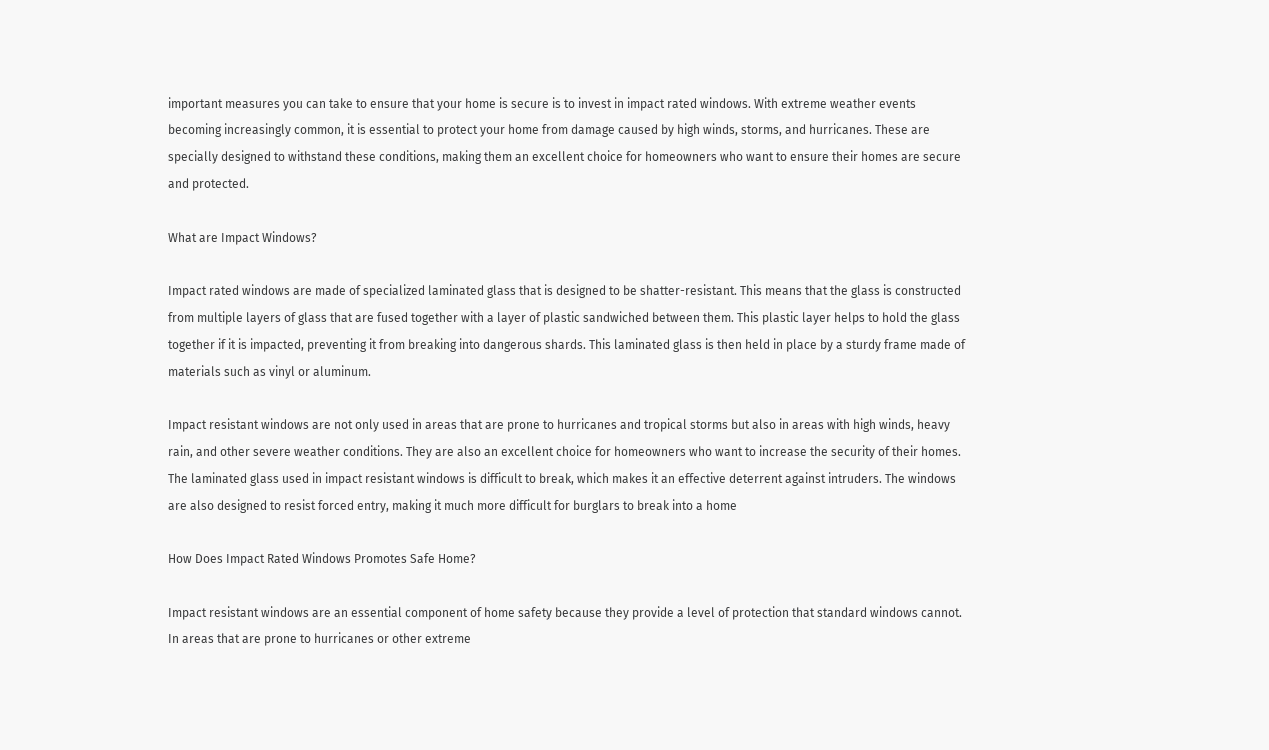important measures you can take to ensure that your home is secure is to invest in impact rated windows. With extreme weather events becoming increasingly common, it is essential to protect your home from damage caused by high winds, storms, and hurricanes. These are specially designed to withstand these conditions, making them an excellent choice for homeowners who want to ensure their homes are secure and protected.

What are Impact Windows?

Impact rated windows are made of specialized laminated glass that is designed to be shatter-resistant. This means that the glass is constructed from multiple layers of glass that are fused together with a layer of plastic sandwiched between them. This plastic layer helps to hold the glass together if it is impacted, preventing it from breaking into dangerous shards. This laminated glass is then held in place by a sturdy frame made of materials such as vinyl or aluminum.

Impact resistant windows are not only used in areas that are prone to hurricanes and tropical storms but also in areas with high winds, heavy rain, and other severe weather conditions. They are also an excellent choice for homeowners who want to increase the security of their homes. The laminated glass used in impact resistant windows is difficult to break, which makes it an effective deterrent against intruders. The windows are also designed to resist forced entry, making it much more difficult for burglars to break into a home

How Does Impact Rated Windows Promotes Safe Home?

Impact resistant windows are an essential component of home safety because they provide a level of protection that standard windows cannot. In areas that are prone to hurricanes or other extreme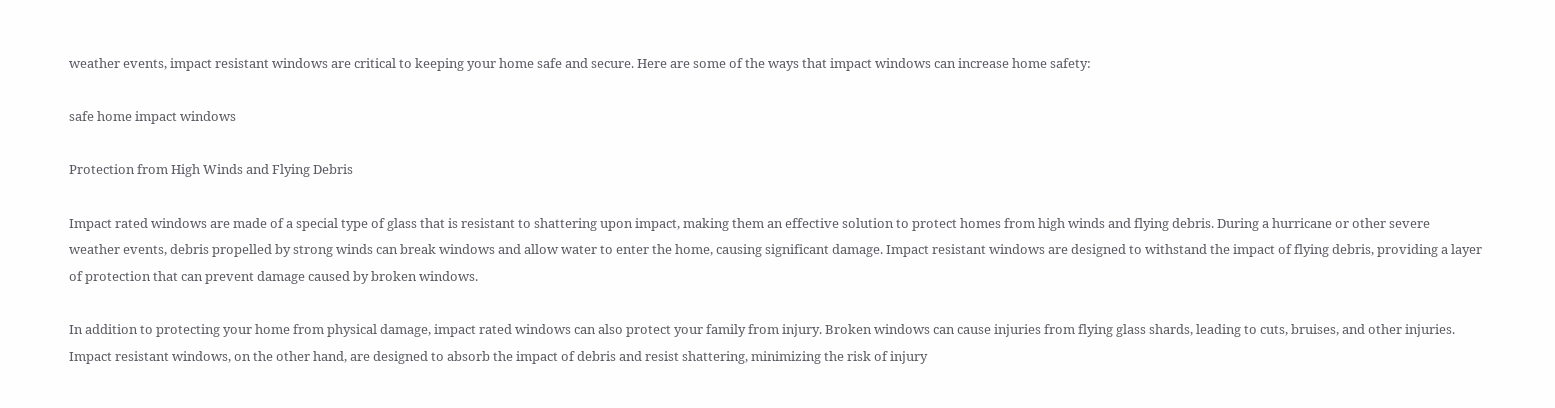weather events, impact resistant windows are critical to keeping your home safe and secure. Here are some of the ways that impact windows can increase home safety:

safe home impact windows

Protection from High Winds and Flying Debris

Impact rated windows are made of a special type of glass that is resistant to shattering upon impact, making them an effective solution to protect homes from high winds and flying debris. During a hurricane or other severe weather events, debris propelled by strong winds can break windows and allow water to enter the home, causing significant damage. Impact resistant windows are designed to withstand the impact of flying debris, providing a layer of protection that can prevent damage caused by broken windows.

In addition to protecting your home from physical damage, impact rated windows can also protect your family from injury. Broken windows can cause injuries from flying glass shards, leading to cuts, bruises, and other injuries. Impact resistant windows, on the other hand, are designed to absorb the impact of debris and resist shattering, minimizing the risk of injury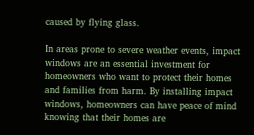caused by flying glass.

In areas prone to severe weather events, impact windows are an essential investment for homeowners who want to protect their homes and families from harm. By installing impact windows, homeowners can have peace of mind knowing that their homes are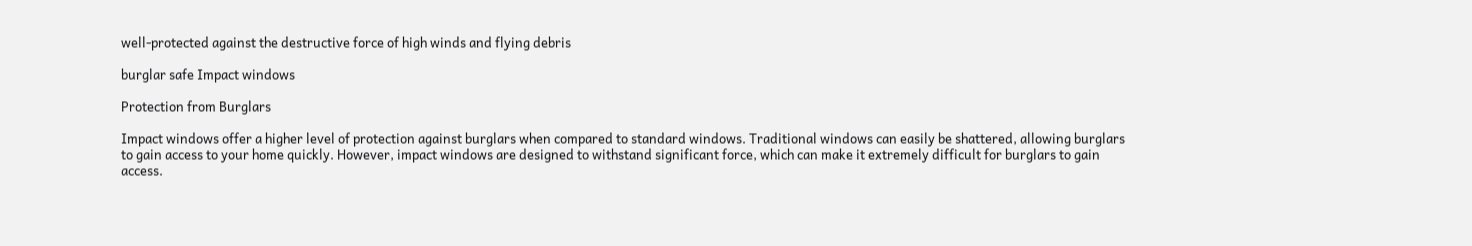well-protected against the destructive force of high winds and flying debris

burglar safe Impact windows

Protection from Burglars

Impact windows offer a higher level of protection against burglars when compared to standard windows. Traditional windows can easily be shattered, allowing burglars to gain access to your home quickly. However, impact windows are designed to withstand significant force, which can make it extremely difficult for burglars to gain access.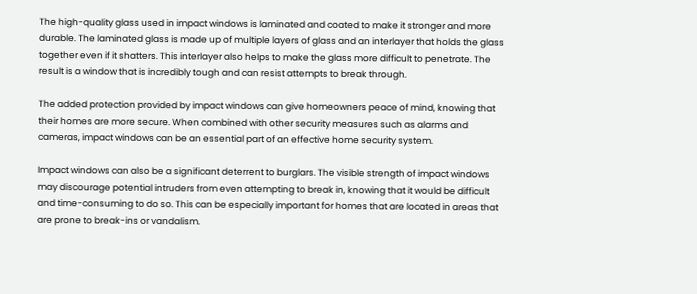The high-quality glass used in impact windows is laminated and coated to make it stronger and more durable. The laminated glass is made up of multiple layers of glass and an interlayer that holds the glass together even if it shatters. This interlayer also helps to make the glass more difficult to penetrate. The result is a window that is incredibly tough and can resist attempts to break through.

The added protection provided by impact windows can give homeowners peace of mind, knowing that their homes are more secure. When combined with other security measures such as alarms and cameras, impact windows can be an essential part of an effective home security system.

Impact windows can also be a significant deterrent to burglars. The visible strength of impact windows may discourage potential intruders from even attempting to break in, knowing that it would be difficult and time-consuming to do so. This can be especially important for homes that are located in areas that are prone to break-ins or vandalism.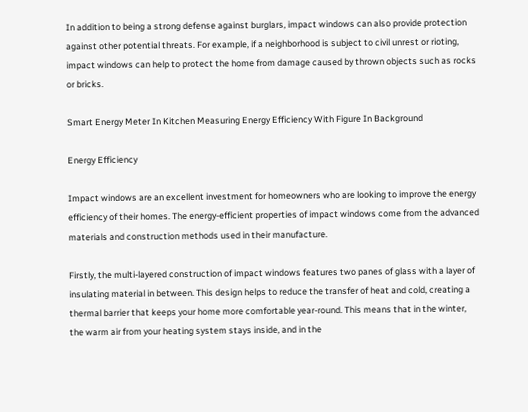In addition to being a strong defense against burglars, impact windows can also provide protection against other potential threats. For example, if a neighborhood is subject to civil unrest or rioting, impact windows can help to protect the home from damage caused by thrown objects such as rocks or bricks.

Smart Energy Meter In Kitchen Measuring Energy Efficiency With Figure In Background

Energy Efficiency

Impact windows are an excellent investment for homeowners who are looking to improve the energy efficiency of their homes. The energy-efficient properties of impact windows come from the advanced materials and construction methods used in their manufacture.

Firstly, the multi-layered construction of impact windows features two panes of glass with a layer of insulating material in between. This design helps to reduce the transfer of heat and cold, creating a thermal barrier that keeps your home more comfortable year-round. This means that in the winter, the warm air from your heating system stays inside, and in the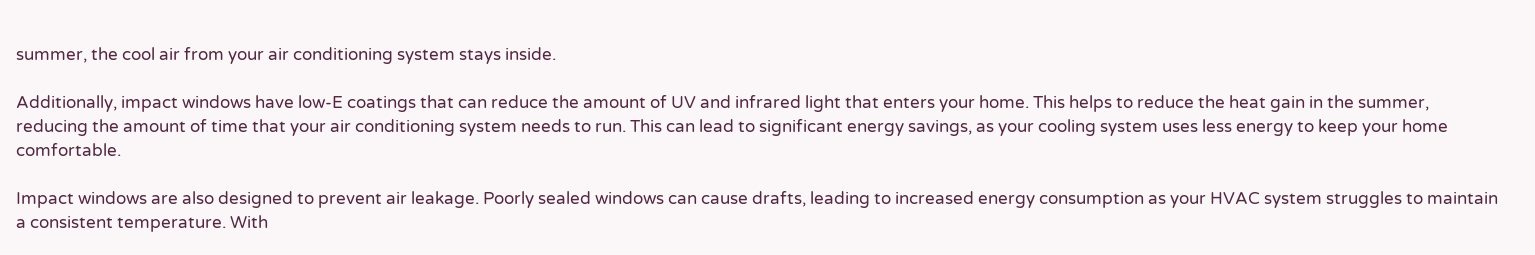summer, the cool air from your air conditioning system stays inside.

Additionally, impact windows have low-E coatings that can reduce the amount of UV and infrared light that enters your home. This helps to reduce the heat gain in the summer, reducing the amount of time that your air conditioning system needs to run. This can lead to significant energy savings, as your cooling system uses less energy to keep your home comfortable.

Impact windows are also designed to prevent air leakage. Poorly sealed windows can cause drafts, leading to increased energy consumption as your HVAC system struggles to maintain a consistent temperature. With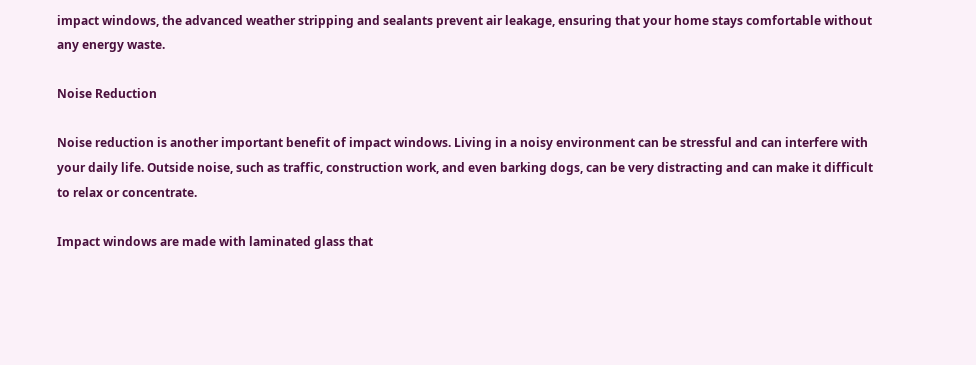impact windows, the advanced weather stripping and sealants prevent air leakage, ensuring that your home stays comfortable without any energy waste.

Noise Reduction

Noise reduction is another important benefit of impact windows. Living in a noisy environment can be stressful and can interfere with your daily life. Outside noise, such as traffic, construction work, and even barking dogs, can be very distracting and can make it difficult to relax or concentrate.

Impact windows are made with laminated glass that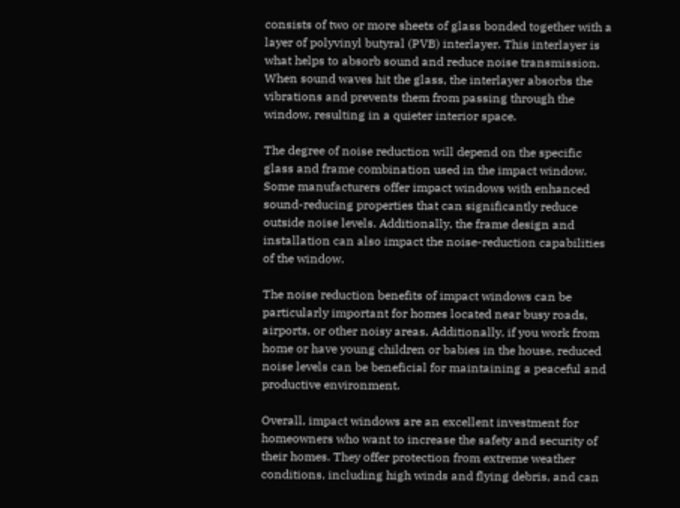consists of two or more sheets of glass bonded together with a layer of polyvinyl butyral (PVB) interlayer. This interlayer is what helps to absorb sound and reduce noise transmission. When sound waves hit the glass, the interlayer absorbs the vibrations and prevents them from passing through the window, resulting in a quieter interior space.

The degree of noise reduction will depend on the specific glass and frame combination used in the impact window. Some manufacturers offer impact windows with enhanced sound-reducing properties that can significantly reduce outside noise levels. Additionally, the frame design and installation can also impact the noise-reduction capabilities of the window.

The noise reduction benefits of impact windows can be particularly important for homes located near busy roads, airports, or other noisy areas. Additionally, if you work from home or have young children or babies in the house, reduced noise levels can be beneficial for maintaining a peaceful and productive environment.

Overall, impact windows are an excellent investment for homeowners who want to increase the safety and security of their homes. They offer protection from extreme weather conditions, including high winds and flying debris, and can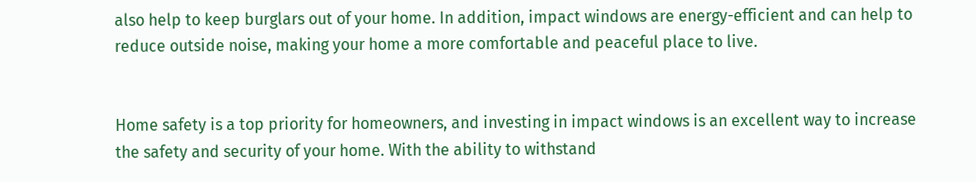also help to keep burglars out of your home. In addition, impact windows are energy-efficient and can help to reduce outside noise, making your home a more comfortable and peaceful place to live.


Home safety is a top priority for homeowners, and investing in impact windows is an excellent way to increase the safety and security of your home. With the ability to withstand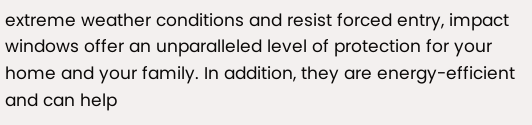extreme weather conditions and resist forced entry, impact windows offer an unparalleled level of protection for your home and your family. In addition, they are energy-efficient and can help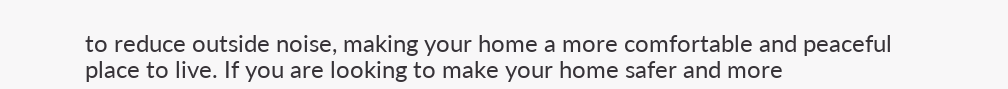to reduce outside noise, making your home a more comfortable and peaceful place to live. If you are looking to make your home safer and more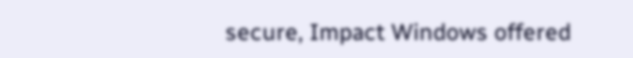secure, Impact Windows offered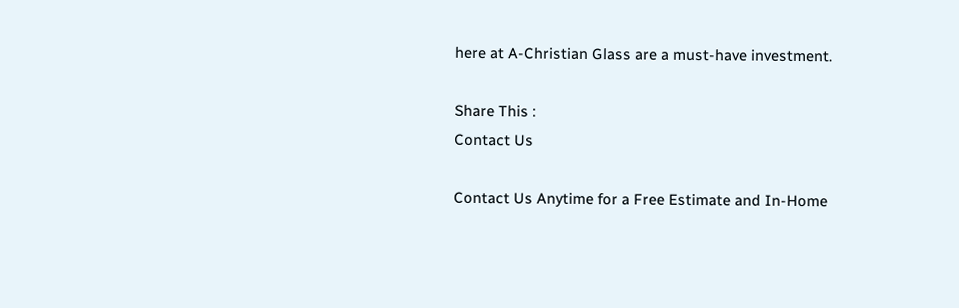here at A-Christian Glass are a must-have investment.

Share This :
Contact Us

Contact Us Anytime for a Free Estimate and In-Home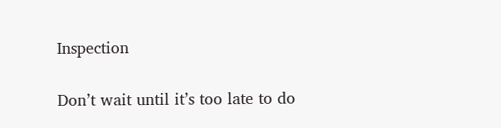Inspection

Don’t wait until it’s too late to do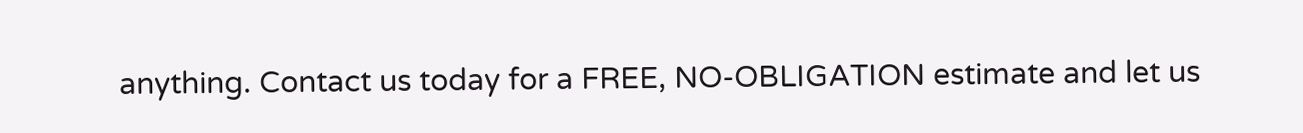anything. Contact us today for a FREE, NO-OBLIGATION estimate and let us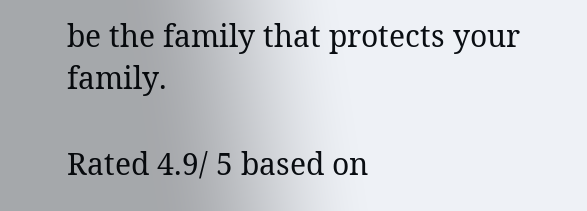be the family that protects your family.

Rated 4.9/ 5 based on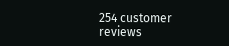254 customer reviews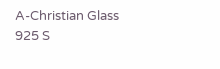A-Christian Glass
925 S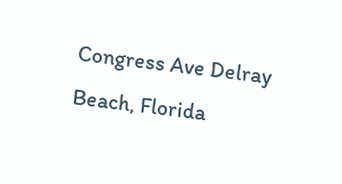Congress Ave Delray Beach, Florida